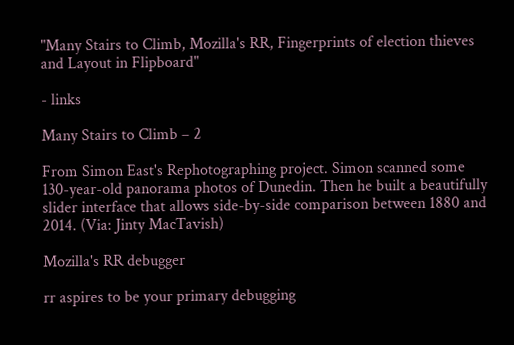"Many Stairs to Climb, Mozilla's RR, Fingerprints of election thieves and Layout in Flipboard"

- links

Many Stairs to Climb – 2

From Simon East's Rephotographing project. Simon scanned some 130-year-old panorama photos of Dunedin. Then he built a beautifully slider interface that allows side-by-side comparison between 1880 and 2014. (Via: Jinty MacTavish)

Mozilla's RR debugger

rr aspires to be your primary debugging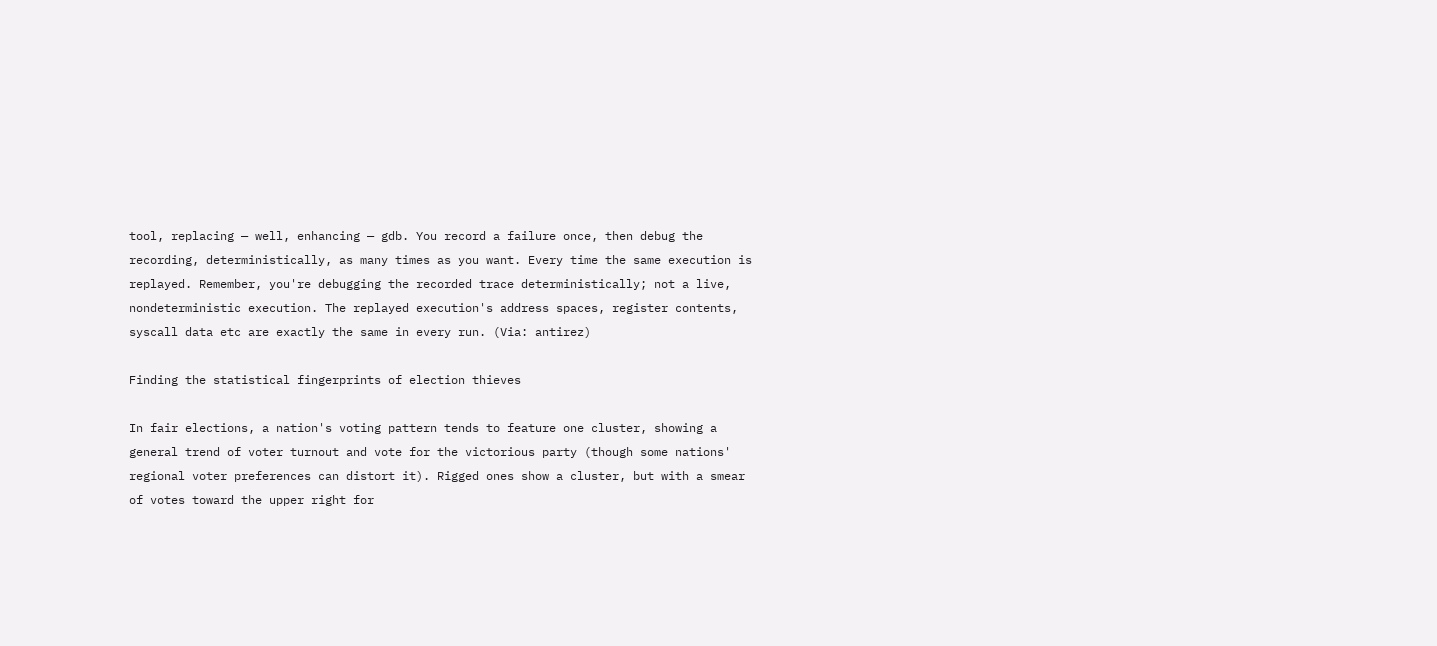tool, replacing — well, enhancing — gdb. You record a failure once, then debug the recording, deterministically, as many times as you want. Every time the same execution is replayed. Remember, you're debugging the recorded trace deterministically; not a live, nondeterministic execution. The replayed execution's address spaces, register contents, syscall data etc are exactly the same in every run. (Via: antirez)

Finding the statistical fingerprints of election thieves

In fair elections, a nation's voting pattern tends to feature one cluster, showing a general trend of voter turnout and vote for the victorious party (though some nations' regional voter preferences can distort it). Rigged ones show a cluster, but with a smear of votes toward the upper right for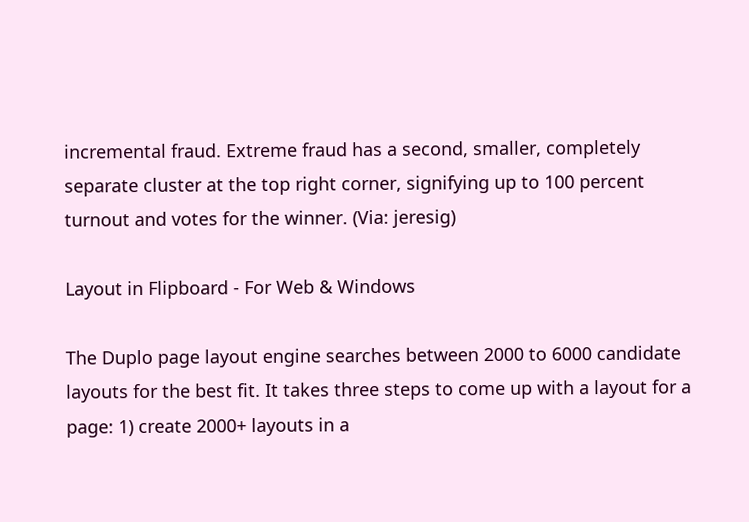incremental fraud. Extreme fraud has a second, smaller, completely separate cluster at the top right corner, signifying up to 100 percent turnout and votes for the winner. (Via: jeresig)

Layout in Flipboard - For Web & Windows

The Duplo page layout engine searches between 2000 to 6000 candidate layouts for the best fit. It takes three steps to come up with a layout for a page: 1) create 2000+ layouts in a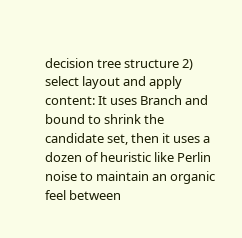decision tree structure 2) select layout and apply content: It uses Branch and bound to shrink the candidate set, then it uses a dozen of heuristic like Perlin noise to maintain an organic feel between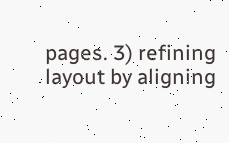pages. 3) refining layout by aligning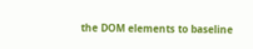the DOM elements to baseline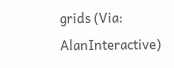grids (Via: AlanInteractive)